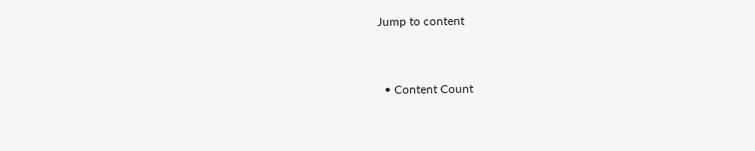Jump to content


  • Content Count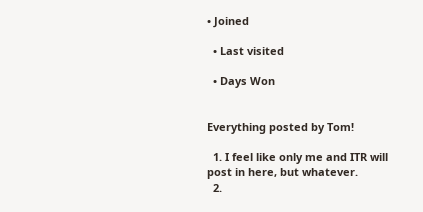• Joined

  • Last visited

  • Days Won


Everything posted by Tom!

  1. I feel like only me and ITR will post in here, but whatever.
  2.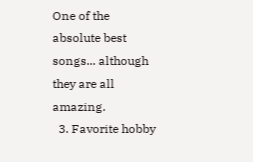One of the absolute best songs... although they are all amazing.
  3. Favorite hobby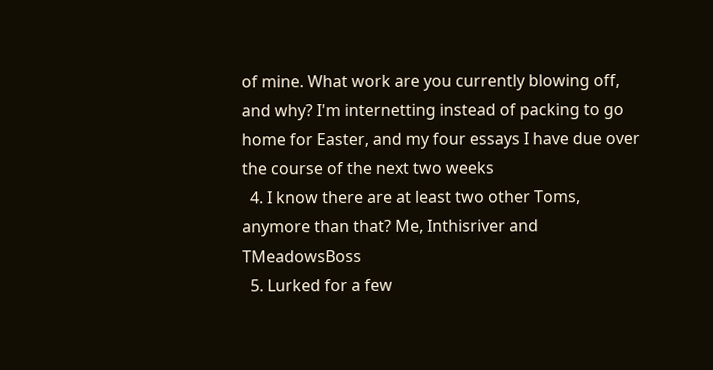of mine. What work are you currently blowing off, and why? I'm internetting instead of packing to go home for Easter, and my four essays I have due over the course of the next two weeks
  4. I know there are at least two other Toms, anymore than that? Me, Inthisriver and TMeadowsBoss
  5. Lurked for a few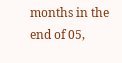months in the end of 05,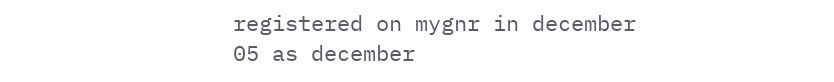registered on mygnr in december 05 as december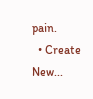pain.
  • Create New...